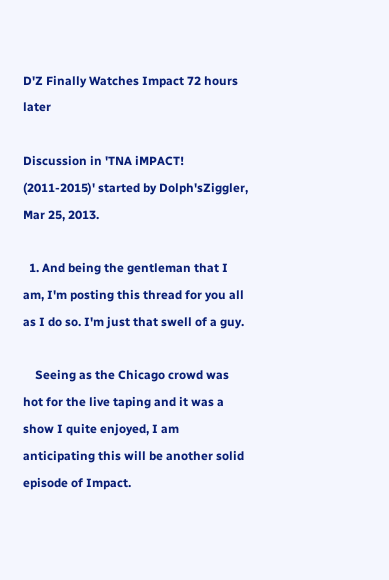D'Z Finally Watches Impact 72 hours later

Discussion in 'TNA iMPACT! (2011-2015)' started by Dolph'sZiggler, Mar 25, 2013.

  1. And being the gentleman that I am, I'm posting this thread for you all as I do so. I'm just that swell of a guy.

    Seeing as the Chicago crowd was hot for the live taping and it was a show I quite enjoyed, I am anticipating this will be another solid episode of Impact.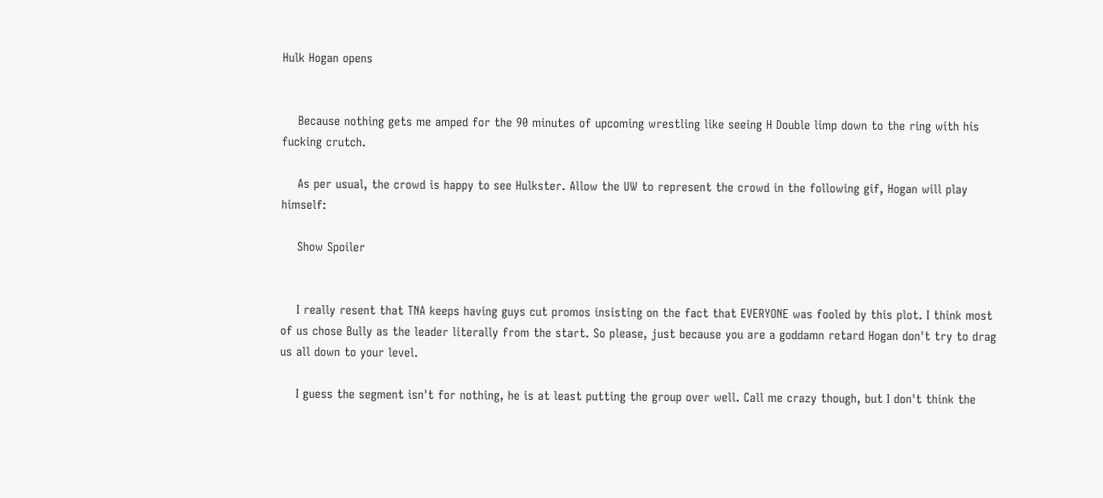Hulk Hogan opens


    Because nothing gets me amped for the 90 minutes of upcoming wrestling like seeing H Double limp down to the ring with his fucking crutch.

    As per usual, the crowd is happy to see Hulkster. Allow the UW to represent the crowd in the following gif, Hogan will play himself:

    Show Spoiler


    I really resent that TNA keeps having guys cut promos insisting on the fact that EVERYONE was fooled by this plot. I think most of us chose Bully as the leader literally from the start. So please, just because you are a goddamn retard Hogan don't try to drag us all down to your level.

    I guess the segment isn't for nothing, he is at least putting the group over well. Call me crazy though, but I don't think the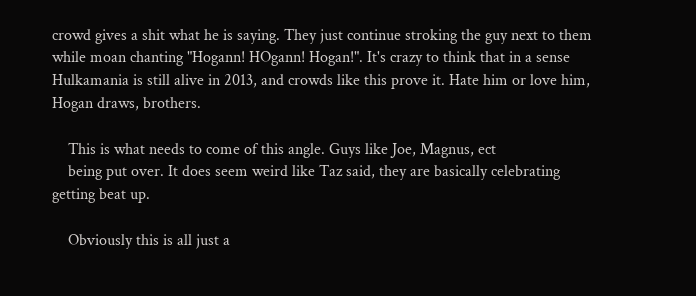crowd gives a shit what he is saying. They just continue stroking the guy next to them while moan chanting "Hogann! HOgann! Hogan!". It's crazy to think that in a sense Hulkamania is still alive in 2013, and crowds like this prove it. Hate him or love him, Hogan draws, brothers.

    This is what needs to come of this angle. Guys like Joe, Magnus, ect
    being put over. It does seem weird like Taz said, they are basically celebrating getting beat up.

    Obviously this is all just a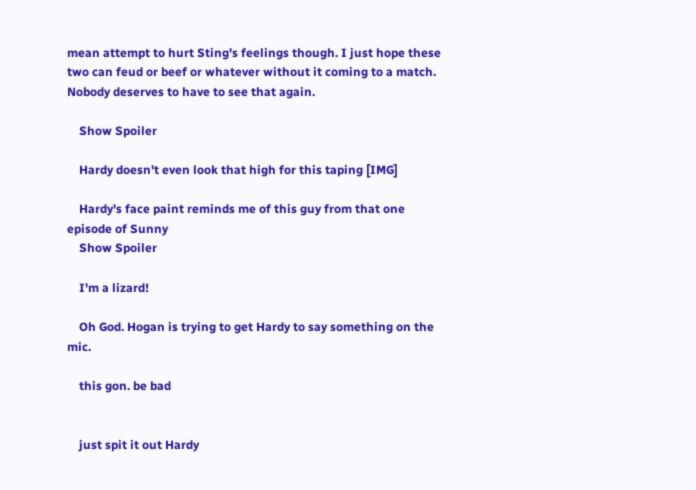mean attempt to hurt Sting's feelings though. I just hope these two can feud or beef or whatever without it coming to a match. Nobody deserves to have to see that again.

    Show Spoiler

    Hardy doesn't even look that high for this taping [IMG]

    Hardy's face paint reminds me of this guy from that one episode of Sunny
    Show Spoiler

    I'm a lizard!

    Oh God. Hogan is trying to get Hardy to say something on the mic.

    this gon. be bad


    just spit it out Hardy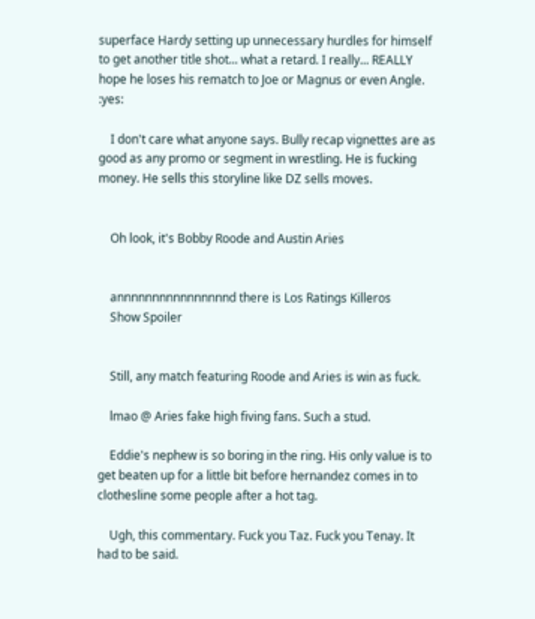superface Hardy setting up unnecessary hurdles for himself to get another title shot... what a retard. I really... REALLY hope he loses his rematch to Joe or Magnus or even Angle. :yes:

    I don't care what anyone says. Bully recap vignettes are as good as any promo or segment in wrestling. He is fucking money. He sells this storyline like DZ sells moves.


    Oh look, it's Bobby Roode and Austin Aries


    annnnnnnnnnnnnnnnd there is Los Ratings Killeros
    Show Spoiler


    Still, any match featuring Roode and Aries is win as fuck.

    lmao @ Aries fake high fiving fans. Such a stud.

    Eddie's nephew is so boring in the ring. His only value is to get beaten up for a little bit before hernandez comes in to clothesline some people after a hot tag.

    Ugh, this commentary. Fuck you Taz. Fuck you Tenay. It had to be said.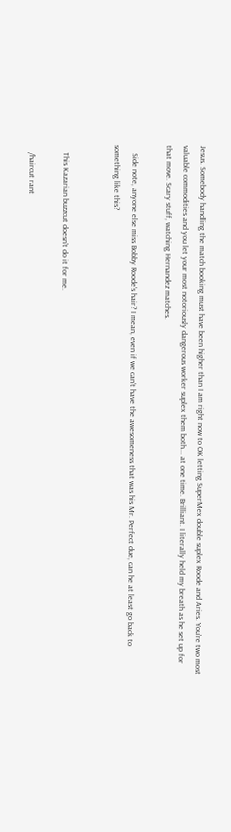Jesus. Somebody handling the match booking must have been higher than I am right now to OK letting SuperMex double suplex Roode and Aries. You're two most valuable commodities and you let your most notoriously dangerous worker suplex them both... at one time. Brilliant. I literally held my breath as he set up for that move. Scary stuff, watching Hernandez matches.

    Side note, anyone else miss Bobby Roode's hair? I mean, even if we can't have the awesomeness that was his Mr. Perfect due, can he at least go back to something like this?


    This Kazarian buzzcut doesn't do it for me.

    /haircut rant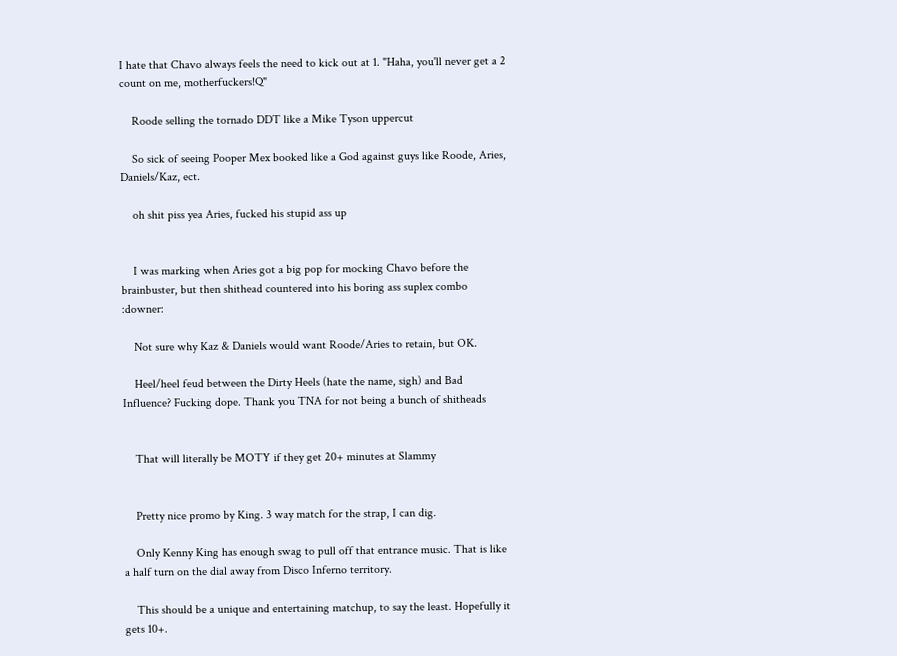I hate that Chavo always feels the need to kick out at 1. "Haha, you'll never get a 2 count on me, motherfuckers!Q"

    Roode selling the tornado DDT like a Mike Tyson uppercut

    So sick of seeing Pooper Mex booked like a God against guys like Roode, Aries, Daniels/Kaz, ect.

    oh shit piss yea Aries, fucked his stupid ass up


    I was marking when Aries got a big pop for mocking Chavo before the brainbuster, but then shithead countered into his boring ass suplex combo :downer:

    Not sure why Kaz & Daniels would want Roode/Aries to retain, but OK.

    Heel/heel feud between the Dirty Heels (hate the name, sigh) and Bad Influence? Fucking dope. Thank you TNA for not being a bunch of shitheads


    That will literally be MOTY if they get 20+ minutes at Slammy


    Pretty nice promo by King. 3 way match for the strap, I can dig.

    Only Kenny King has enough swag to pull off that entrance music. That is like a half turn on the dial away from Disco Inferno territory.

    This should be a unique and entertaining matchup, to say the least. Hopefully it gets 10+.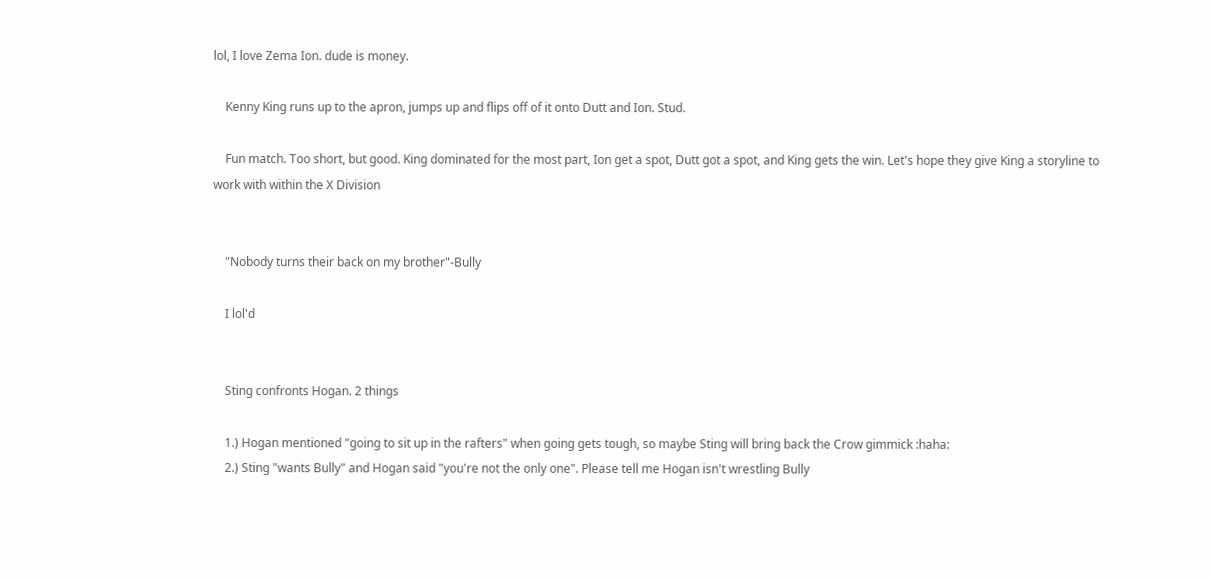lol, I love Zema Ion. dude is money.

    Kenny King runs up to the apron, jumps up and flips off of it onto Dutt and Ion. Stud.

    Fun match. Too short, but good. King dominated for the most part, Ion get a spot, Dutt got a spot, and King gets the win. Let's hope they give King a storyline to work with within the X Division


    "Nobody turns their back on my brother"-Bully

    I lol'd


    Sting confronts Hogan. 2 things

    1.) Hogan mentioned "going to sit up in the rafters" when going gets tough, so maybe Sting will bring back the Crow gimmick :haha:
    2.) Sting "wants Bully" and Hogan said "you're not the only one". Please tell me Hogan isn't wrestling Bully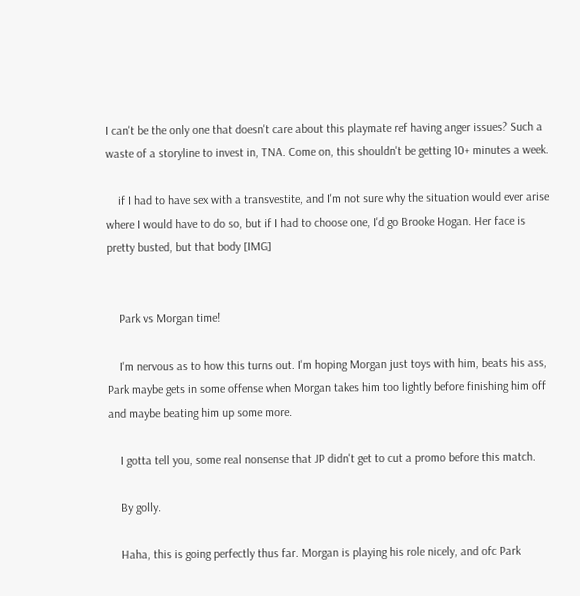I can't be the only one that doesn't care about this playmate ref having anger issues? Such a waste of a storyline to invest in, TNA. Come on, this shouldn't be getting 10+ minutes a week.

    if I had to have sex with a transvestite, and I'm not sure why the situation would ever arise where I would have to do so, but if I had to choose one, I'd go Brooke Hogan. Her face is pretty busted, but that body [IMG]


    Park vs Morgan time!

    I'm nervous as to how this turns out. I'm hoping Morgan just toys with him, beats his ass, Park maybe gets in some offense when Morgan takes him too lightly before finishing him off and maybe beating him up some more.

    I gotta tell you, some real nonsense that JP didn't get to cut a promo before this match.

    By golly.

    Haha, this is going perfectly thus far. Morgan is playing his role nicely, and ofc Park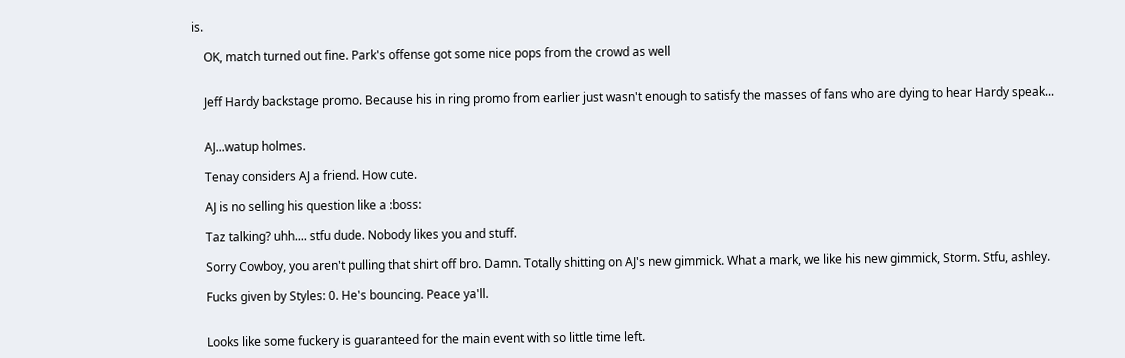is.

    OK, match turned out fine. Park's offense got some nice pops from the crowd as well


    Jeff Hardy backstage promo. Because his in ring promo from earlier just wasn't enough to satisfy the masses of fans who are dying to hear Hardy speak...


    AJ...watup holmes.

    Tenay considers AJ a friend. How cute.

    AJ is no selling his question like a :boss:

    Taz talking? uhh.... stfu dude. Nobody likes you and stuff.

    Sorry Cowboy, you aren't pulling that shirt off bro. Damn. Totally shitting on AJ's new gimmick. What a mark, we like his new gimmick, Storm. Stfu, ashley.

    Fucks given by Styles: 0. He's bouncing. Peace ya'll.


    Looks like some fuckery is guaranteed for the main event with so little time left.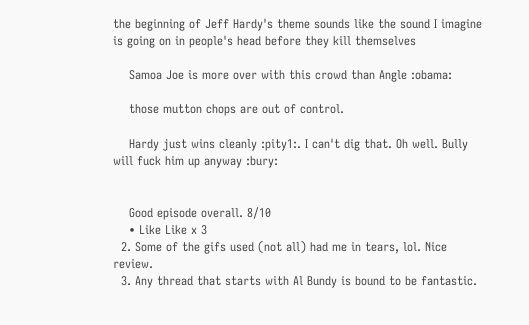the beginning of Jeff Hardy's theme sounds like the sound I imagine is going on in people's head before they kill themselves

    Samoa Joe is more over with this crowd than Angle :obama:

    those mutton chops are out of control.

    Hardy just wins cleanly :pity1:. I can't dig that. Oh well. Bully will fuck him up anyway :bury:


    Good episode overall. 8/10
    • Like Like x 3
  2. Some of the gifs used (not all) had me in tears, lol. Nice review.
  3. Any thread that starts with Al Bundy is bound to be fantastic.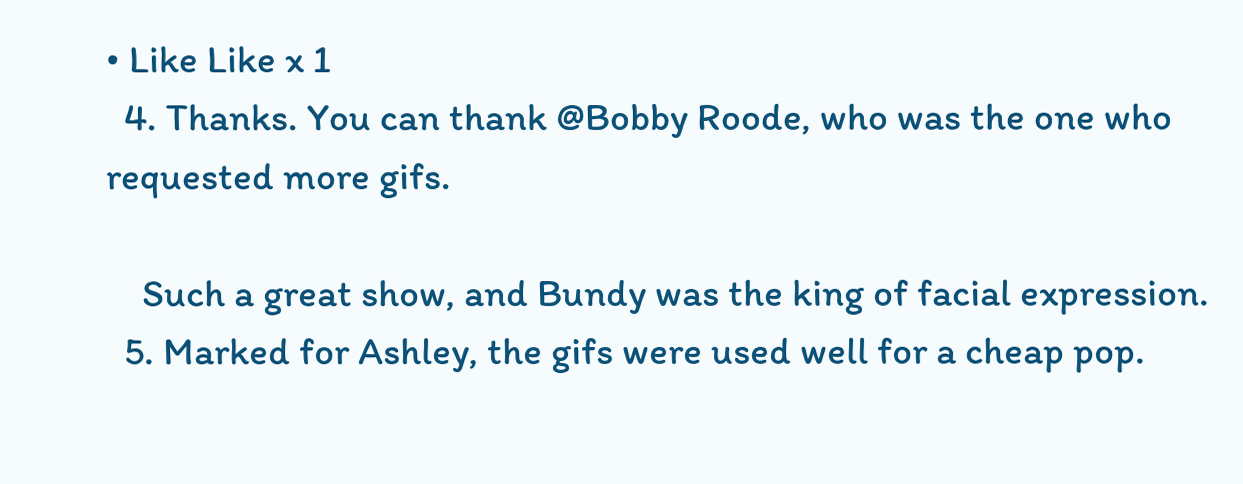• Like Like x 1
  4. Thanks. You can thank @Bobby Roode, who was the one who requested more gifs.

    Such a great show, and Bundy was the king of facial expression.
  5. Marked for Ashley, the gifs were used well for a cheap pop.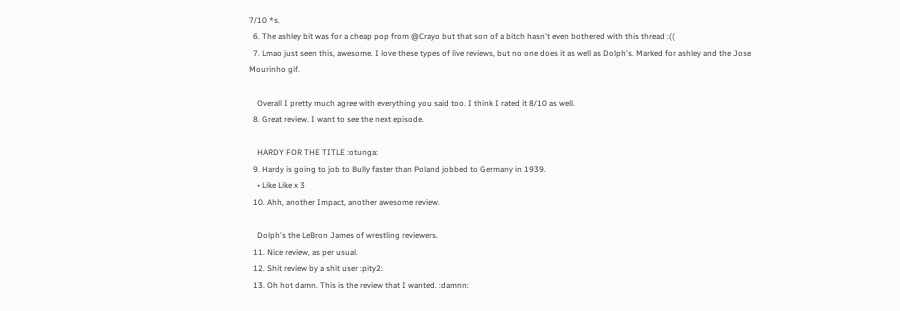7/10 *s.
  6. The ashley bit was for a cheap pop from @Crayo but that son of a bitch hasn't even bothered with this thread :((
  7. Lmao just seen this, awesome. I love these types of live reviews, but no one does it as well as Dolph's. Marked for ashley and the Jose Mourinho gif.

    Overall I pretty much agree with everything you said too. I think I rated it 8/10 as well.
  8. Great review. I want to see the next episode.

    HARDY FOR THE TITLE :otunga:
  9. Hardy is going to job to Bully faster than Poland jobbed to Germany in 1939.
    • Like Like x 3
  10. Ahh, another Impact, another awesome review.

    Dolph's the LeBron James of wrestling reviewers.
  11. Nice review, as per usual.
  12. Shit review by a shit user :pity2:
  13. Oh hot damn. This is the review that I wanted. :damnn: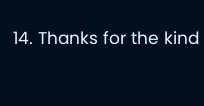14. Thanks for the kind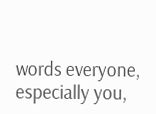words everyone, especially you,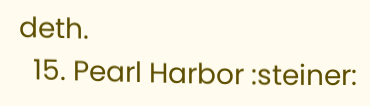deth.
  15. Pearl Harbor :steiner: